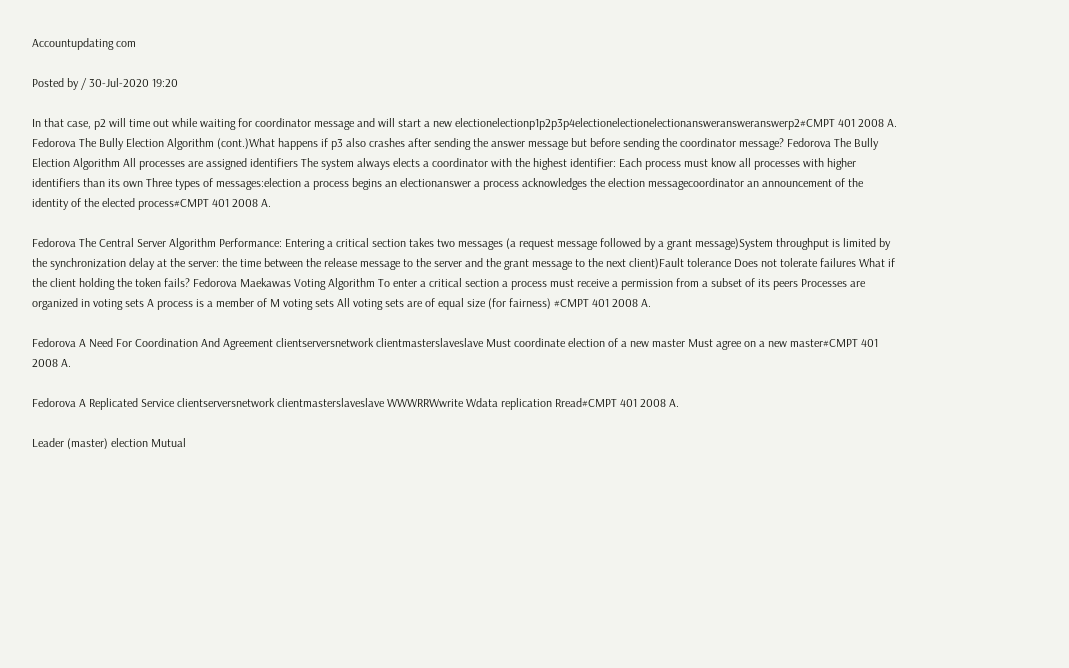Accountupdating com

Posted by / 30-Jul-2020 19:20

In that case, p2 will time out while waiting for coordinator message and will start a new electionelectionp1p2p3p4electionelectionelectionansweransweranswerp2#CMPT 401 2008 A. Fedorova The Bully Election Algorithm (cont.)What happens if p3 also crashes after sending the answer message but before sending the coordinator message? Fedorova The Bully Election Algorithm All processes are assigned identifiers The system always elects a coordinator with the highest identifier: Each process must know all processes with higher identifiers than its own Three types of messages:election a process begins an electionanswer a process acknowledges the election messagecoordinator an announcement of the identity of the elected process#CMPT 401 2008 A.

Fedorova The Central Server Algorithm Performance: Entering a critical section takes two messages (a request message followed by a grant message)System throughput is limited by the synchronization delay at the server: the time between the release message to the server and the grant message to the next client)Fault tolerance Does not tolerate failures What if the client holding the token fails? Fedorova Maekawas Voting Algorithm To enter a critical section a process must receive a permission from a subset of its peers Processes are organized in voting sets A process is a member of M voting sets All voting sets are of equal size (for fairness) #CMPT 401 2008 A.

Fedorova A Need For Coordination And Agreement clientserversnetwork clientmasterslaveslave Must coordinate election of a new master Must agree on a new master#CMPT 401 2008 A.

Fedorova A Replicated Service clientserversnetwork clientmasterslaveslave WWWRRWwrite Wdata replication Rread#CMPT 401 2008 A.

Leader (master) election Mutual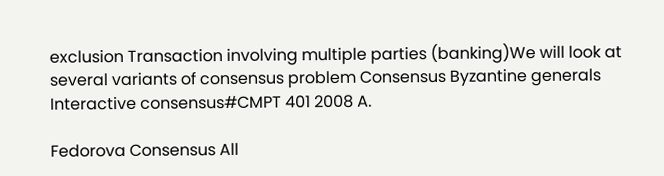exclusion Transaction involving multiple parties (banking)We will look at several variants of consensus problem Consensus Byzantine generals Interactive consensus#CMPT 401 2008 A.

Fedorova Consensus All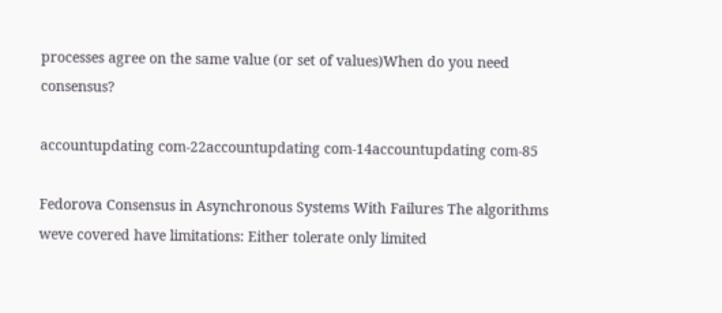processes agree on the same value (or set of values)When do you need consensus?

accountupdating com-22accountupdating com-14accountupdating com-85

Fedorova Consensus in Asynchronous Systems With Failures The algorithms weve covered have limitations: Either tolerate only limited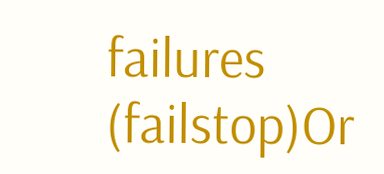failures (failstop)Or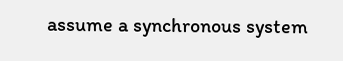assume a synchronous system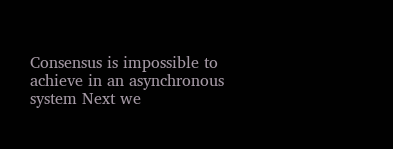Consensus is impossible to achieve in an asynchronous system Next we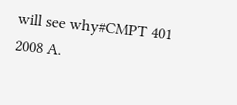will see why#CMPT 401 2008 A.